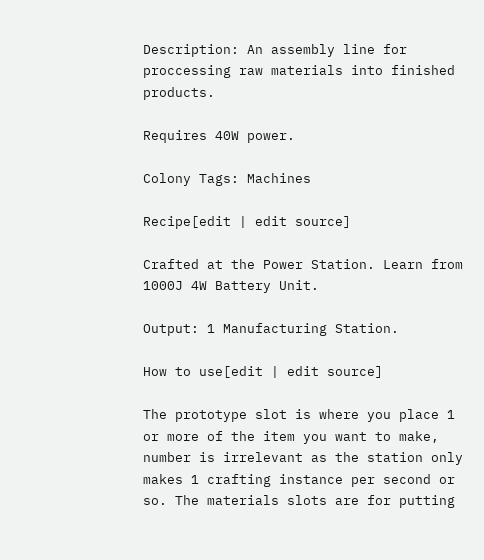Description: An assembly line for proccessing raw materials into finished products.

Requires 40W power.

Colony Tags: Machines

Recipe[edit | edit source]

Crafted at the Power Station. Learn from 1000J 4W Battery Unit.

Output: 1 Manufacturing Station.

How to use[edit | edit source]

The prototype slot is where you place 1 or more of the item you want to make, number is irrelevant as the station only makes 1 crafting instance per second or so. The materials slots are for putting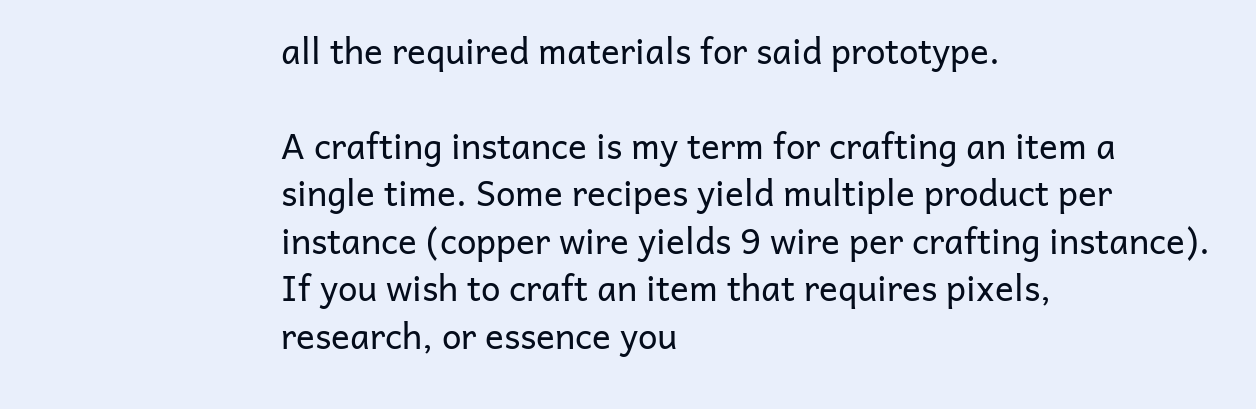all the required materials for said prototype.

A crafting instance is my term for crafting an item a single time. Some recipes yield multiple product per instance (copper wire yields 9 wire per crafting instance). If you wish to craft an item that requires pixels, research, or essence you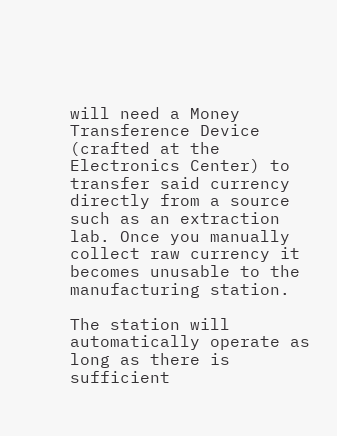will need a Money Transference Device (crafted at the Electronics Center) to transfer said currency directly from a source such as an extraction lab. Once you manually collect raw currency it becomes unusable to the manufacturing station.

The station will automatically operate as long as there is sufficient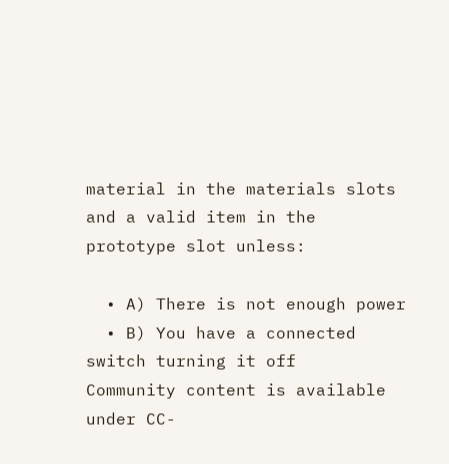material in the materials slots and a valid item in the prototype slot unless:

  • A) There is not enough power
  • B) You have a connected switch turning it off
Community content is available under CC-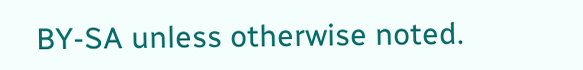BY-SA unless otherwise noted.